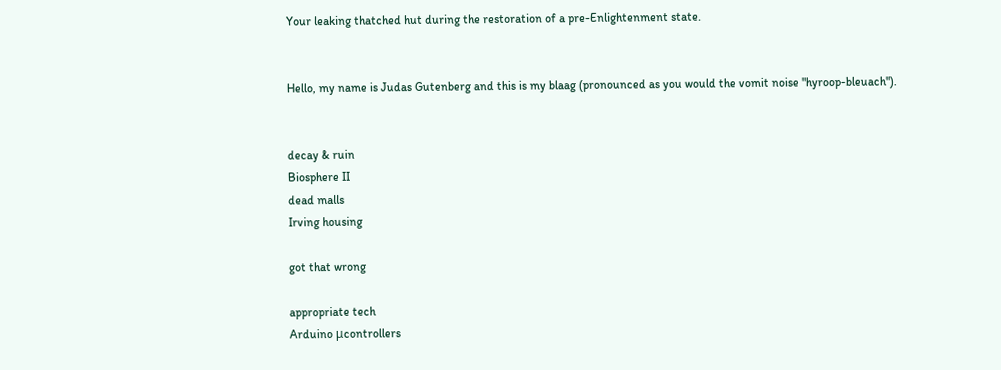Your leaking thatched hut during the restoration of a pre-Enlightenment state.


Hello, my name is Judas Gutenberg and this is my blaag (pronounced as you would the vomit noise "hyroop-bleuach").


decay & ruin
Biosphere II
dead malls
Irving housing

got that wrong

appropriate tech
Arduino μcontrollers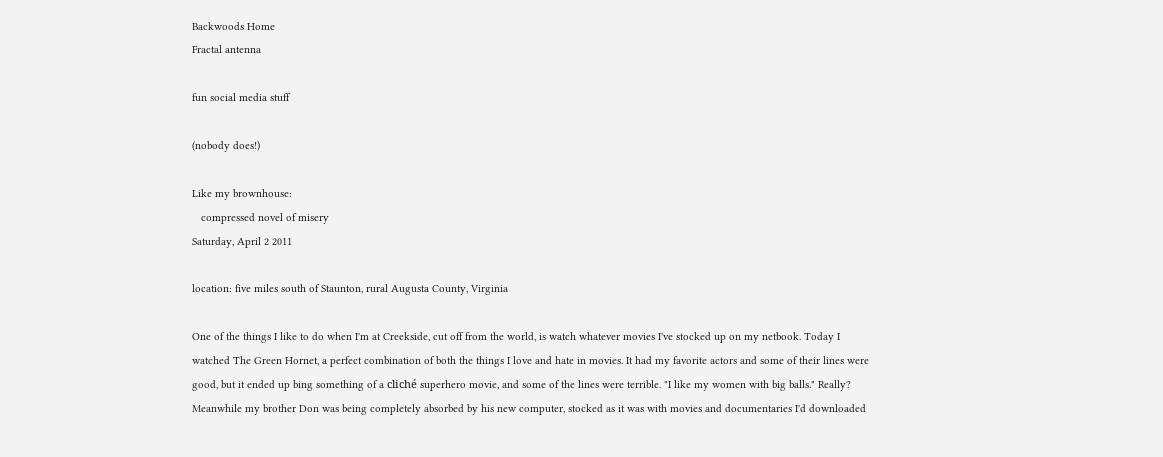Backwoods Home
Fractal antenna

fun social media stuff

(nobody does!)

Like my brownhouse:
   compressed novel of misery
Saturday, April 2 2011

location: five miles south of Staunton, rural Augusta County, Virginia

One of the things I like to do when I'm at Creekside, cut off from the world, is watch whatever movies I've stocked up on my netbook. Today I watched The Green Hornet, a perfect combination of both the things I love and hate in movies. It had my favorite actors and some of their lines were good, but it ended up bing something of a cliché superhero movie, and some of the lines were terrible. "I like my women with big balls." Really?
Meanwhile my brother Don was being completely absorbed by his new computer, stocked as it was with movies and documentaries I'd downloaded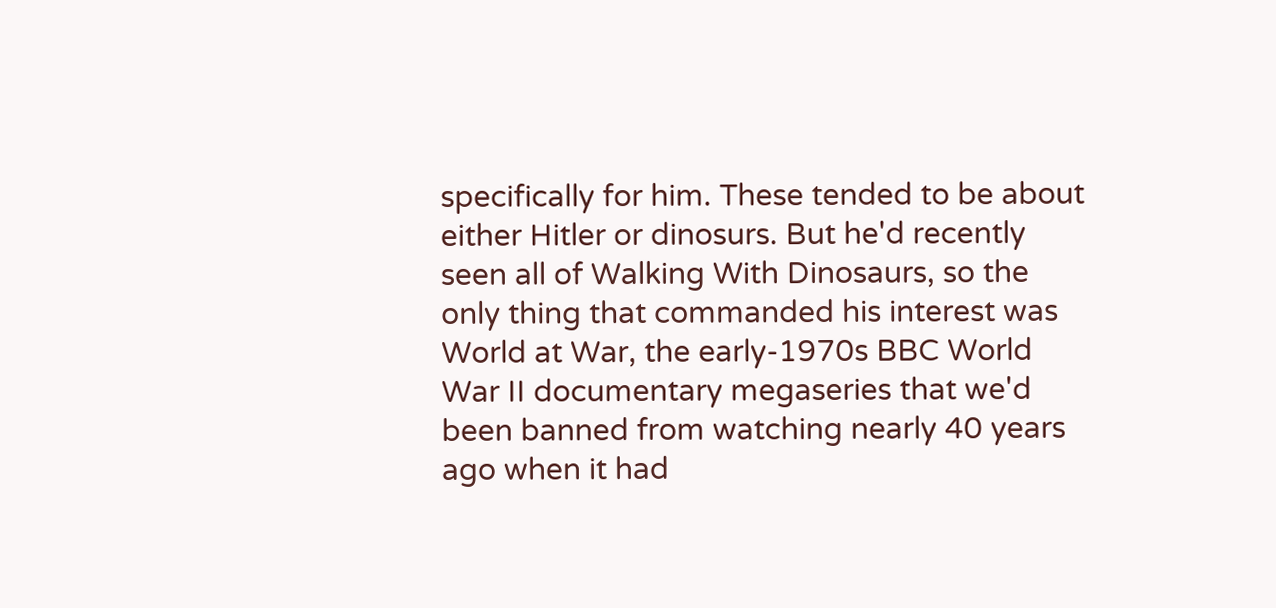specifically for him. These tended to be about either Hitler or dinosurs. But he'd recently seen all of Walking With Dinosaurs, so the only thing that commanded his interest was World at War, the early-1970s BBC World War II documentary megaseries that we'd been banned from watching nearly 40 years ago when it had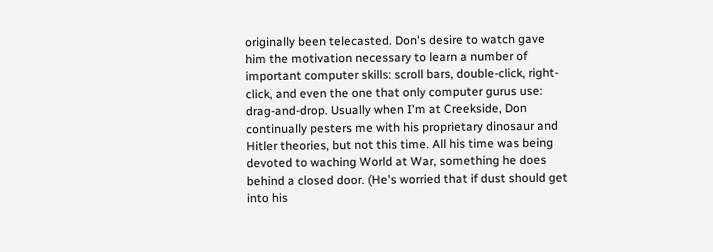originally been telecasted. Don's desire to watch gave him the motivation necessary to learn a number of important computer skills: scroll bars, double-click, right-click, and even the one that only computer gurus use: drag-and-drop. Usually when I'm at Creekside, Don continually pesters me with his proprietary dinosaur and Hitler theories, but not this time. All his time was being devoted to waching World at War, something he does behind a closed door. (He's worried that if dust should get into his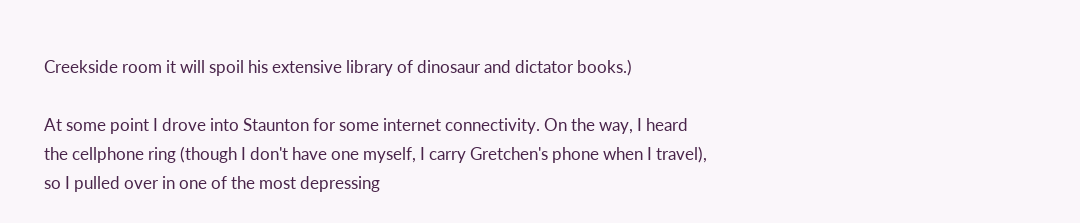Creekside room it will spoil his extensive library of dinosaur and dictator books.)

At some point I drove into Staunton for some internet connectivity. On the way, I heard the cellphone ring (though I don't have one myself, I carry Gretchen's phone when I travel), so I pulled over in one of the most depressing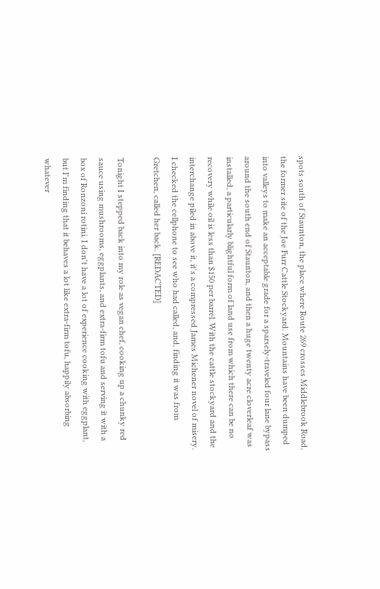spots south of Staunton, the place where Route 269 crosses Middlebrook Road, the former site of the Joe Furr Cattle Stockyard. Mountains have been dumped into valleys to make an acceptable grade for a sparsely-traveled four lane bypass around the south end of Staunton, and then a huge twenty acre cloverleaf was installed, a particularly blightful form of land use from which there can be no recovery while oil is less than $150 per barrel. With the cattle stockyard and the interchange piled in above it, it's a compressed James Michener novel of misery. I checked the cellphone to see who had called, and, finding it was from Gretchen, called her back. [REDACTED]

Tonight I stepped back into my role as vegan chef, cooking up a chunky red sauce using mushrooms, eggplants, and extra-firm tofu and serving it with a box of Ronzoni rotini. I don't have a lot of experience cooking with eggplant, but I'm finding that it behaves a lot like extra-firm tofu, happily absorbing whatever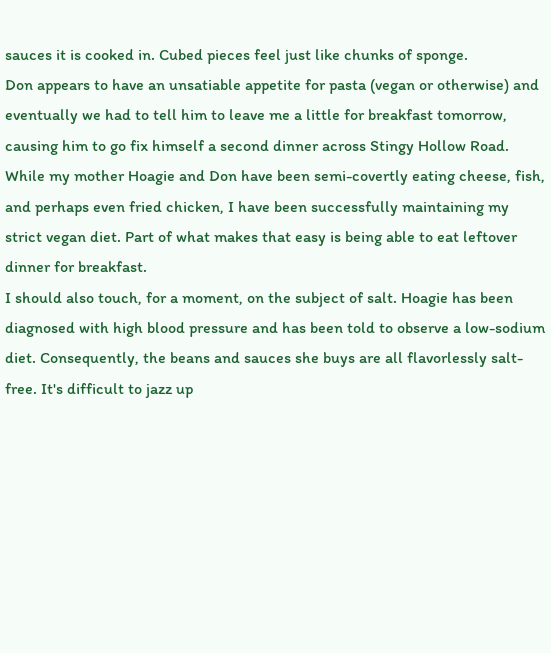sauces it is cooked in. Cubed pieces feel just like chunks of sponge.
Don appears to have an unsatiable appetite for pasta (vegan or otherwise) and eventually we had to tell him to leave me a little for breakfast tomorrow, causing him to go fix himself a second dinner across Stingy Hollow Road. While my mother Hoagie and Don have been semi-covertly eating cheese, fish, and perhaps even fried chicken, I have been successfully maintaining my strict vegan diet. Part of what makes that easy is being able to eat leftover dinner for breakfast.
I should also touch, for a moment, on the subject of salt. Hoagie has been diagnosed with high blood pressure and has been told to observe a low-sodium diet. Consequently, the beans and sauces she buys are all flavorlessly salt-free. It's difficult to jazz up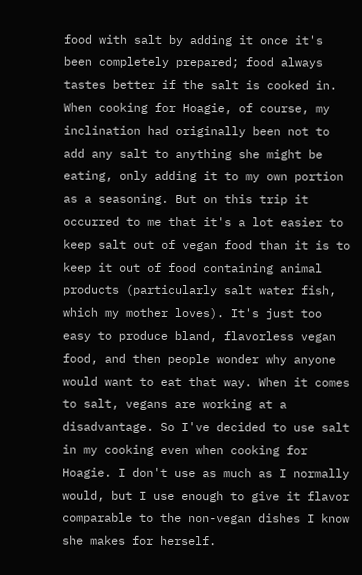food with salt by adding it once it's been completely prepared; food always tastes better if the salt is cooked in. When cooking for Hoagie, of course, my inclination had originally been not to add any salt to anything she might be eating, only adding it to my own portion as a seasoning. But on this trip it occurred to me that it's a lot easier to keep salt out of vegan food than it is to keep it out of food containing animal products (particularly salt water fish, which my mother loves). It's just too easy to produce bland, flavorless vegan food, and then people wonder why anyone would want to eat that way. When it comes to salt, vegans are working at a disadvantage. So I've decided to use salt in my cooking even when cooking for Hoagie. I don't use as much as I normally would, but I use enough to give it flavor comparable to the non-vegan dishes I know she makes for herself.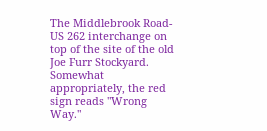The Middlebrook Road-US 262 interchange on top of the site of the old Joe Furr Stockyard. Somewhat appropriately, the red sign reads "Wrong Way."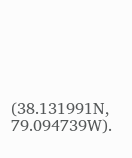(38.131991N, 79.094739W).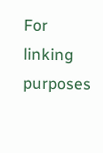For linking purposes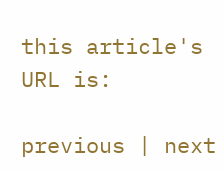this article's URL is:

previous | next